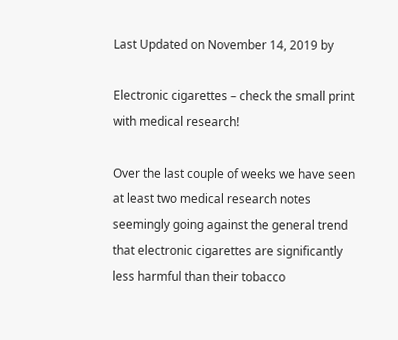Last Updated on November 14, 2019 by

Electronic cigarettes – check the small print with medical research!

Over the last couple of weeks we have seen at least two medical research notes seemingly going against the general trend that electronic cigarettes are significantly less harmful than their tobacco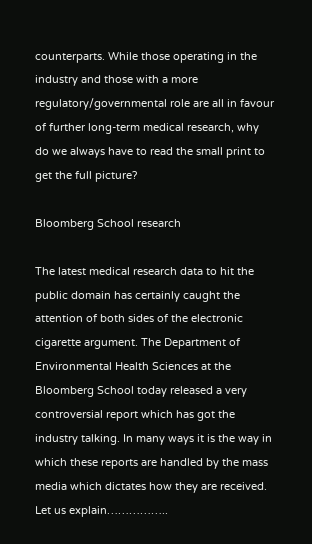counterparts. While those operating in the industry and those with a more regulatory/governmental role are all in favour of further long-term medical research, why do we always have to read the small print to get the full picture?

Bloomberg School research

The latest medical research data to hit the public domain has certainly caught the attention of both sides of the electronic cigarette argument. The Department of Environmental Health Sciences at the Bloomberg School today released a very controversial report which has got the industry talking. In many ways it is the way in which these reports are handled by the mass media which dictates how they are received. Let us explain……………..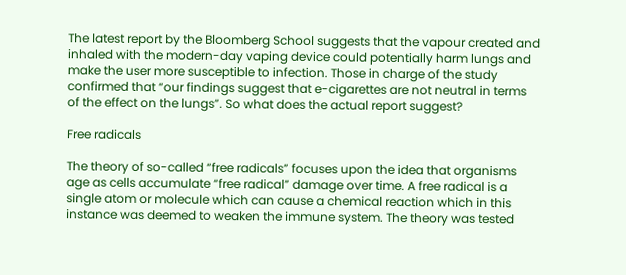The latest report by the Bloomberg School suggests that the vapour created and inhaled with the modern-day vaping device could potentially harm lungs and make the user more susceptible to infection. Those in charge of the study confirmed that “our findings suggest that e-cigarettes are not neutral in terms of the effect on the lungs”. So what does the actual report suggest?

Free radicals

The theory of so-called “free radicals” focuses upon the idea that organisms age as cells accumulate “free radical” damage over time. A free radical is a single atom or molecule which can cause a chemical reaction which in this instance was deemed to weaken the immune system. The theory was tested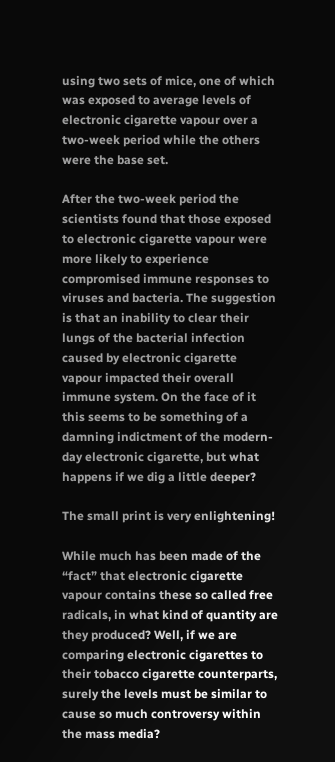using two sets of mice, one of which was exposed to average levels of electronic cigarette vapour over a two-week period while the others were the base set.

After the two-week period the scientists found that those exposed to electronic cigarette vapour were more likely to experience compromised immune responses to viruses and bacteria. The suggestion is that an inability to clear their lungs of the bacterial infection caused by electronic cigarette vapour impacted their overall immune system. On the face of it this seems to be something of a damning indictment of the modern-day electronic cigarette, but what happens if we dig a little deeper?

The small print is very enlightening!

While much has been made of the “fact” that electronic cigarette vapour contains these so called free radicals, in what kind of quantity are they produced? Well, if we are comparing electronic cigarettes to their tobacco cigarette counterparts, surely the levels must be similar to cause so much controversy within the mass media?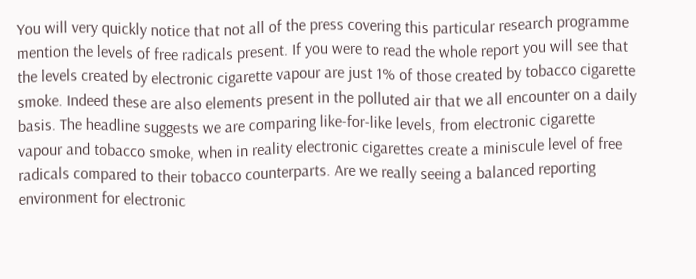You will very quickly notice that not all of the press covering this particular research programme mention the levels of free radicals present. If you were to read the whole report you will see that the levels created by electronic cigarette vapour are just 1% of those created by tobacco cigarette smoke. Indeed these are also elements present in the polluted air that we all encounter on a daily basis. The headline suggests we are comparing like-for-like levels, from electronic cigarette vapour and tobacco smoke, when in reality electronic cigarettes create a miniscule level of free radicals compared to their tobacco counterparts. Are we really seeing a balanced reporting environment for electronic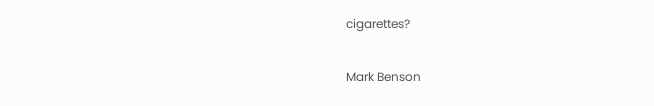cigarettes?

Mark Benson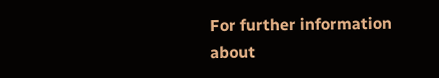For further information about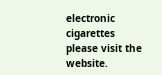electronic cigarettes please visit the website.